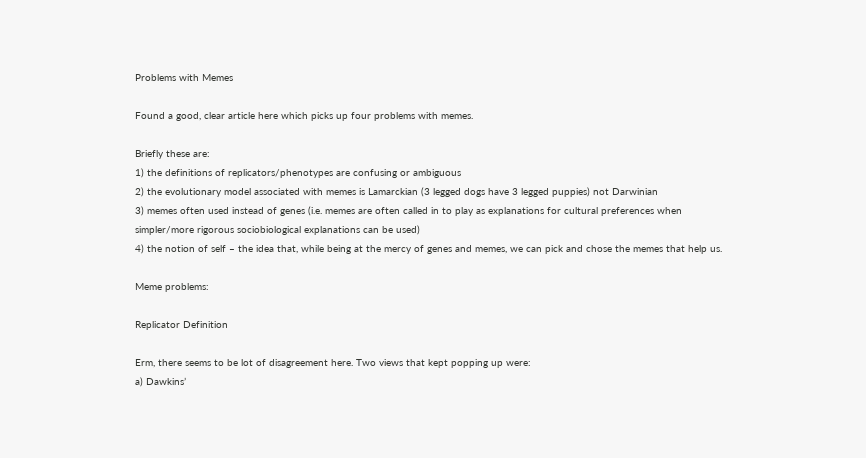Problems with Memes

Found a good, clear article here which picks up four problems with memes.

Briefly these are:
1) the definitions of replicators/phenotypes are confusing or ambiguous
2) the evolutionary model associated with memes is Lamarckian (3 legged dogs have 3 legged puppies) not Darwinian
3) memes often used instead of genes (i.e. memes are often called in to play as explanations for cultural preferences when simpler/more rigorous sociobiological explanations can be used)
4) the notion of self – the idea that, while being at the mercy of genes and memes, we can pick and chose the memes that help us.

Meme problems:

Replicator Definition

Erm, there seems to be lot of disagreement here. Two views that kept popping up were:
a) Dawkins’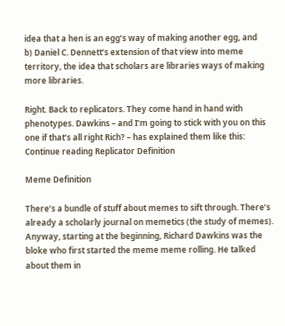idea that a hen is an egg’s way of making another egg, and
b) Daniel C. Dennett’s extension of that view into meme territory, the idea that scholars are libraries ways of making more libraries.

Right. Back to replicators. They come hand in hand with phenotypes. Dawkins – and I’m going to stick with you on this one if that’s all right Rich? – has explained them like this:
Continue reading Replicator Definition

Meme Definition

There’s a bundle of stuff about memes to sift through. There’s already a scholarly journal on memetics (the study of memes). Anyway, starting at the beginning, Richard Dawkins was the bloke who first started the meme meme rolling. He talked about them in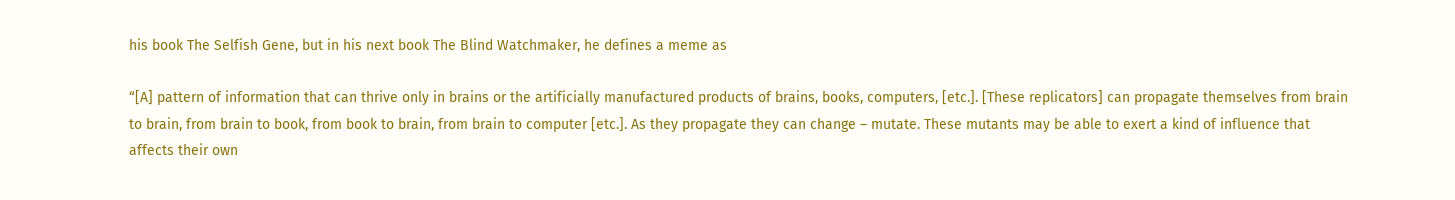his book The Selfish Gene, but in his next book The Blind Watchmaker, he defines a meme as

“[A] pattern of information that can thrive only in brains or the artificially manufactured products of brains, books, computers, [etc.]. [These replicators] can propagate themselves from brain to brain, from brain to book, from book to brain, from brain to computer [etc.]. As they propagate they can change – mutate. These mutants may be able to exert a kind of influence that affects their own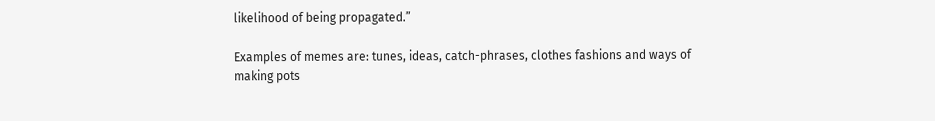likelihood of being propagated.”

Examples of memes are: tunes, ideas, catch-phrases, clothes fashions and ways of making pots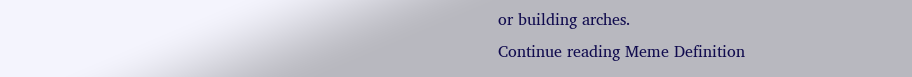or building arches.
Continue reading Meme Definition